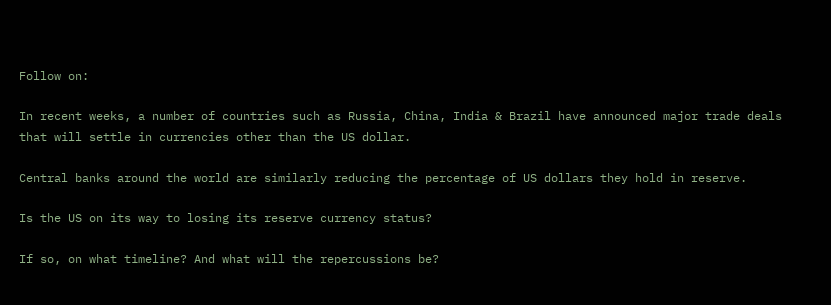Follow on:

In recent weeks, a number of countries such as Russia, China, India & Brazil have announced major trade deals that will settle in currencies other than the US dollar.

Central banks around the world are similarly reducing the percentage of US dollars they hold in reserve.

Is the US on its way to losing its reserve currency status?

If so, on what timeline? And what will the repercussions be?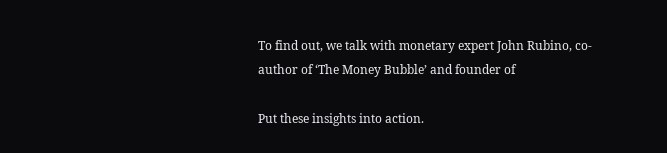To find out, we talk with monetary expert John Rubino, co-author of ‘The Money Bubble’ and founder of

Put these insights into action.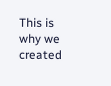This is why we created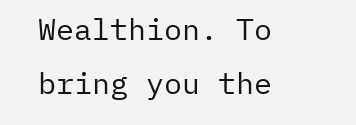Wealthion. To bring you the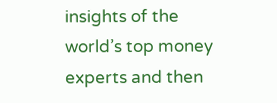insights of the world’s top money experts and then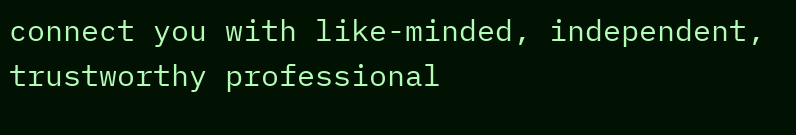connect you with like-minded, independent, trustworthy professional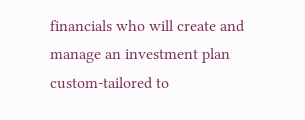financials who will create and manage an investment plan custom-tailored to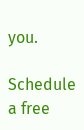you.

Schedule a free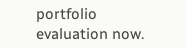portfolio evaluation now.